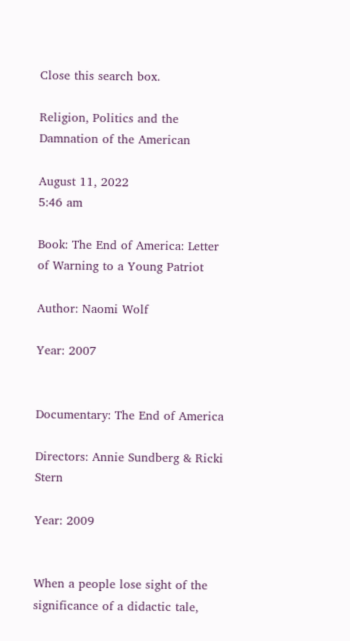Close this search box.

Religion, Politics and the Damnation of the American

August 11, 2022
5:46 am

Book: The End of America: Letter of Warning to a Young Patriot

Author: Naomi Wolf

Year: 2007


Documentary: The End of America

Directors: Annie Sundberg & Ricki Stern

Year: 2009


When a people lose sight of the significance of a didactic tale,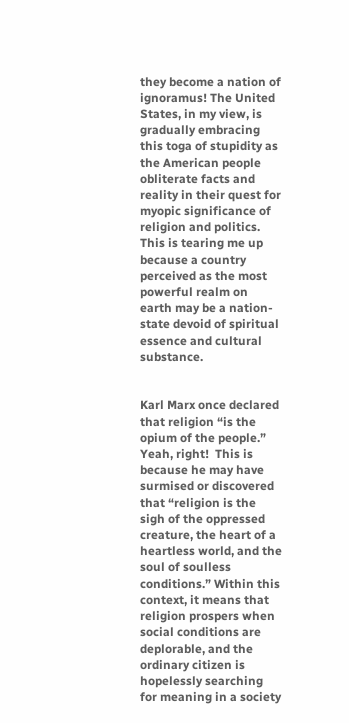they become a nation of ignoramus! The United States, in my view, is gradually embracing this toga of stupidity as the American people obliterate facts and reality in their quest for myopic significance of religion and politics. This is tearing me up because a country perceived as the most powerful realm on earth may be a nation-state devoid of spiritual essence and cultural substance.


Karl Marx once declared that religion “is the opium of the people.” Yeah, right!  This is because he may have surmised or discovered that “religion is the sigh of the oppressed creature, the heart of a heartless world, and the soul of soulless conditions.” Within this context, it means that religion prospers when social conditions are deplorable, and the ordinary citizen is hopelessly searching for meaning in a society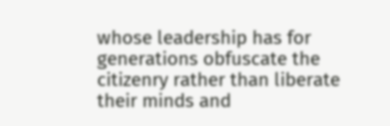whose leadership has for generations obfuscate the citizenry rather than liberate their minds and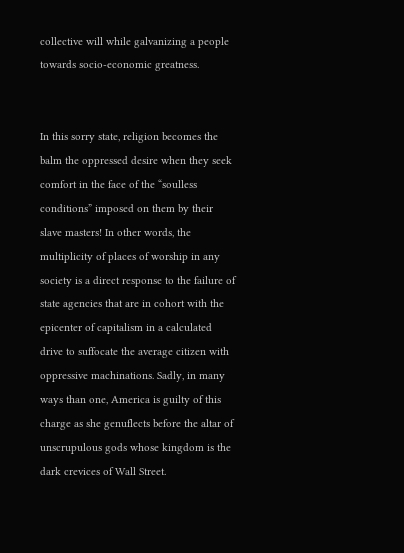collective will while galvanizing a people towards socio-economic greatness.


In this sorry state, religion becomes the balm the oppressed desire when they seek comfort in the face of the “soulless conditions” imposed on them by their slave masters! In other words, the multiplicity of places of worship in any society is a direct response to the failure of state agencies that are in cohort with the epicenter of capitalism in a calculated drive to suffocate the average citizen with oppressive machinations. Sadly, in many ways than one, America is guilty of this charge as she genuflects before the altar of unscrupulous gods whose kingdom is the dark crevices of Wall Street.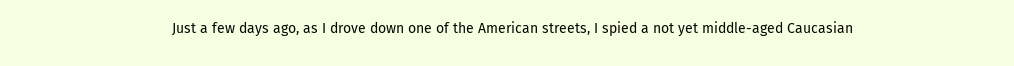Just a few days ago, as I drove down one of the American streets, I spied a not yet middle-aged Caucasian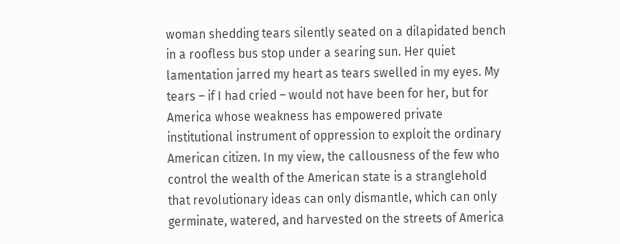woman shedding tears silently seated on a dilapidated bench in a roofless bus stop under a searing sun. Her quiet lamentation jarred my heart as tears swelled in my eyes. My tears – if I had cried – would not have been for her, but for America whose weakness has empowered private institutional instrument of oppression to exploit the ordinary American citizen. In my view, the callousness of the few who control the wealth of the American state is a stranglehold that revolutionary ideas can only dismantle, which can only germinate, watered, and harvested on the streets of America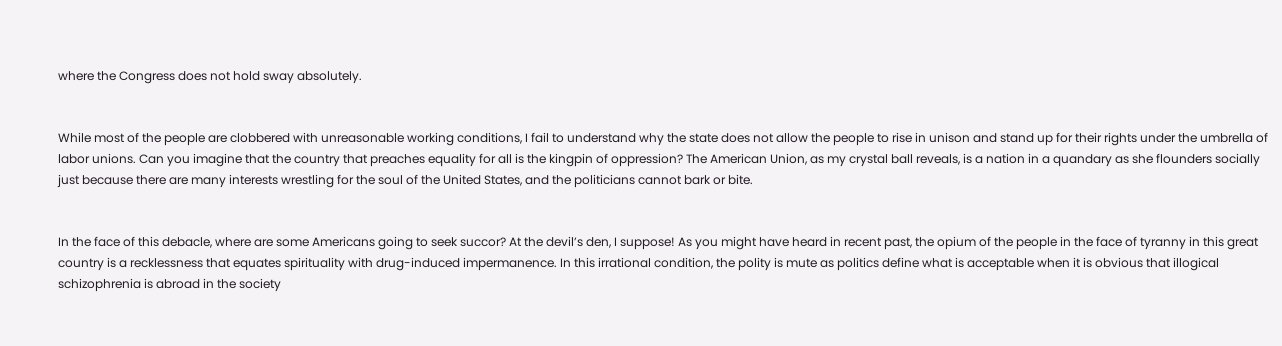where the Congress does not hold sway absolutely.


While most of the people are clobbered with unreasonable working conditions, I fail to understand why the state does not allow the people to rise in unison and stand up for their rights under the umbrella of labor unions. Can you imagine that the country that preaches equality for all is the kingpin of oppression? The American Union, as my crystal ball reveals, is a nation in a quandary as she flounders socially just because there are many interests wrestling for the soul of the United States, and the politicians cannot bark or bite.


In the face of this debacle, where are some Americans going to seek succor? At the devil’s den, I suppose! As you might have heard in recent past, the opium of the people in the face of tyranny in this great country is a recklessness that equates spirituality with drug-induced impermanence. In this irrational condition, the polity is mute as politics define what is acceptable when it is obvious that illogical schizophrenia is abroad in the society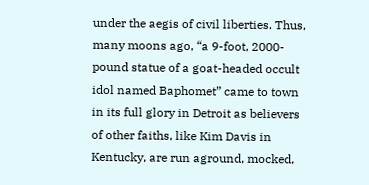under the aegis of civil liberties. Thus, many moons ago, “a 9-foot, 2000-pound statue of a goat-headed occult idol named Baphomet” came to town in its full glory in Detroit as believers of other faiths, like Kim Davis in Kentucky, are run aground, mocked,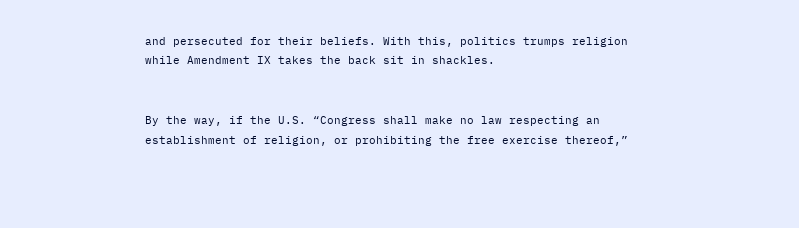and persecuted for their beliefs. With this, politics trumps religion while Amendment IX takes the back sit in shackles.


By the way, if the U.S. “Congress shall make no law respecting an establishment of religion, or prohibiting the free exercise thereof,”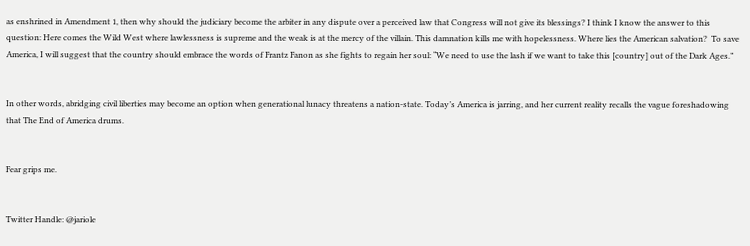as enshrined in Amendment 1, then why should the judiciary become the arbiter in any dispute over a perceived law that Congress will not give its blessings? I think I know the answer to this question: Here comes the Wild West where lawlessness is supreme and the weak is at the mercy of the villain. This damnation kills me with hopelessness. Where lies the American salvation?  To save America, I will suggest that the country should embrace the words of Frantz Fanon as she fights to regain her soul: “We need to use the lash if we want to take this [country] out of the Dark Ages.”


In other words, abridging civil liberties may become an option when generational lunacy threatens a nation-state. Today’s America is jarring, and her current reality recalls the vague foreshadowing that The End of America drums.


Fear grips me.


Twitter Handle: @jariole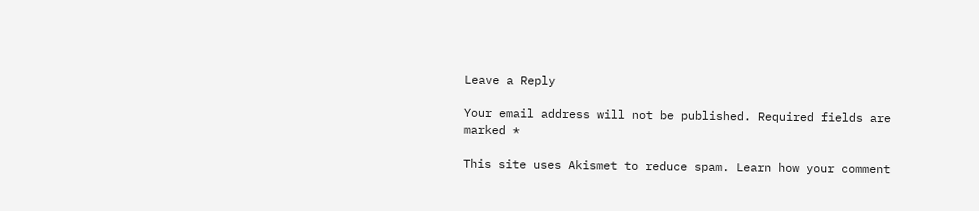Leave a Reply

Your email address will not be published. Required fields are marked *

This site uses Akismet to reduce spam. Learn how your comment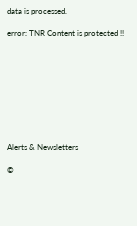data is processed.

error: TNR Content is protected !!









Alerts & Newsletters

©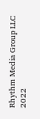Rhythm Media Group LLC 2022